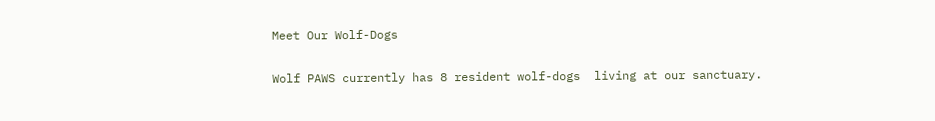Meet Our Wolf-Dogs

Wolf PAWS currently has 8 resident wolf-dogs  living at our sanctuary.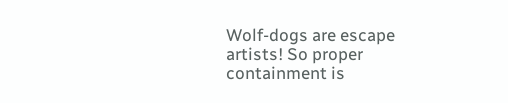Wolf-dogs are escape artists! So proper containment is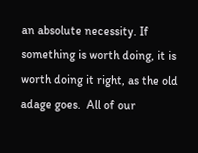an absolute necessity. If something is worth doing, it is worth doing it right, as the old adage goes.  All of our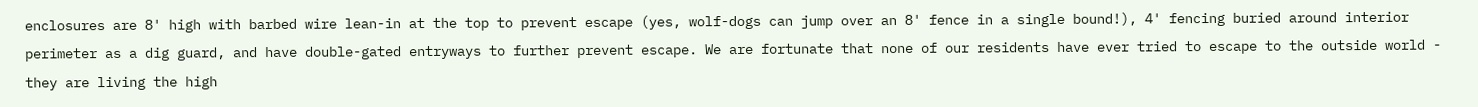enclosures are 8' high with barbed wire lean-in at the top to prevent escape (yes, wolf-dogs can jump over an 8' fence in a single bound!), 4' fencing buried around interior perimeter as a dig guard, and have double-gated entryways to further prevent escape. We are fortunate that none of our residents have ever tried to escape to the outside world - they are living the high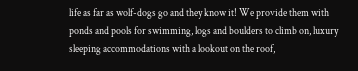life as far as wolf-dogs go and they know it! We provide them with ponds and pools for swimming, logs and boulders to climb on, luxury sleeping accommodations with a lookout on the roof,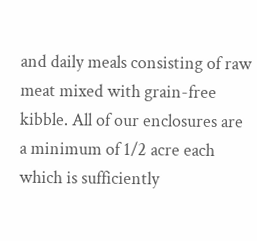and daily meals consisting of raw meat mixed with grain-free kibble. All of our enclosures are a minimum of 1/2 acre each which is sufficiently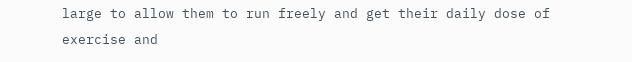large to allow them to run freely and get their daily dose of exercise and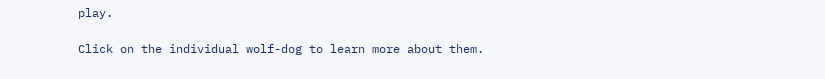play.

Click on the individual wolf-dog to learn more about them.